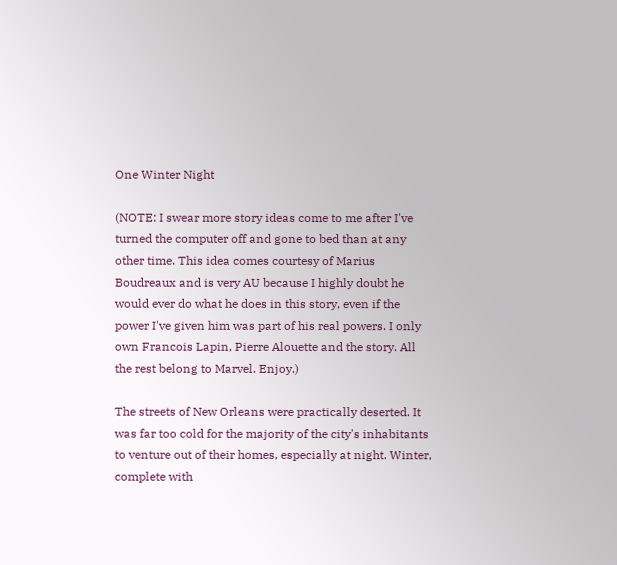One Winter Night

(NOTE: I swear more story ideas come to me after I've turned the computer off and gone to bed than at any other time. This idea comes courtesy of Marius Boudreaux and is very AU because I highly doubt he would ever do what he does in this story, even if the power I've given him was part of his real powers. I only own Francois Lapin, Pierre Alouette and the story. All the rest belong to Marvel. Enjoy.)

The streets of New Orleans were practically deserted. It was far too cold for the majority of the city's inhabitants to venture out of their homes, especially at night. Winter, complete with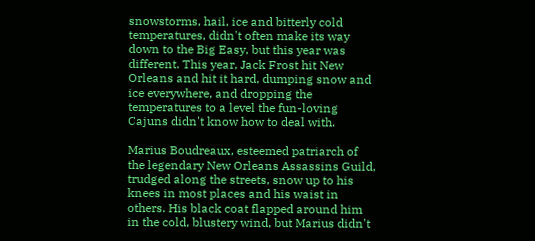snowstorms, hail, ice and bitterly cold temperatures, didn't often make its way down to the Big Easy, but this year was different. This year, Jack Frost hit New Orleans and hit it hard, dumping snow and ice everywhere, and dropping the temperatures to a level the fun-loving Cajuns didn't know how to deal with.

Marius Boudreaux, esteemed patriarch of the legendary New Orleans Assassins Guild, trudged along the streets, snow up to his knees in most places and his waist in others. His black coat flapped around him in the cold, blustery wind, but Marius didn't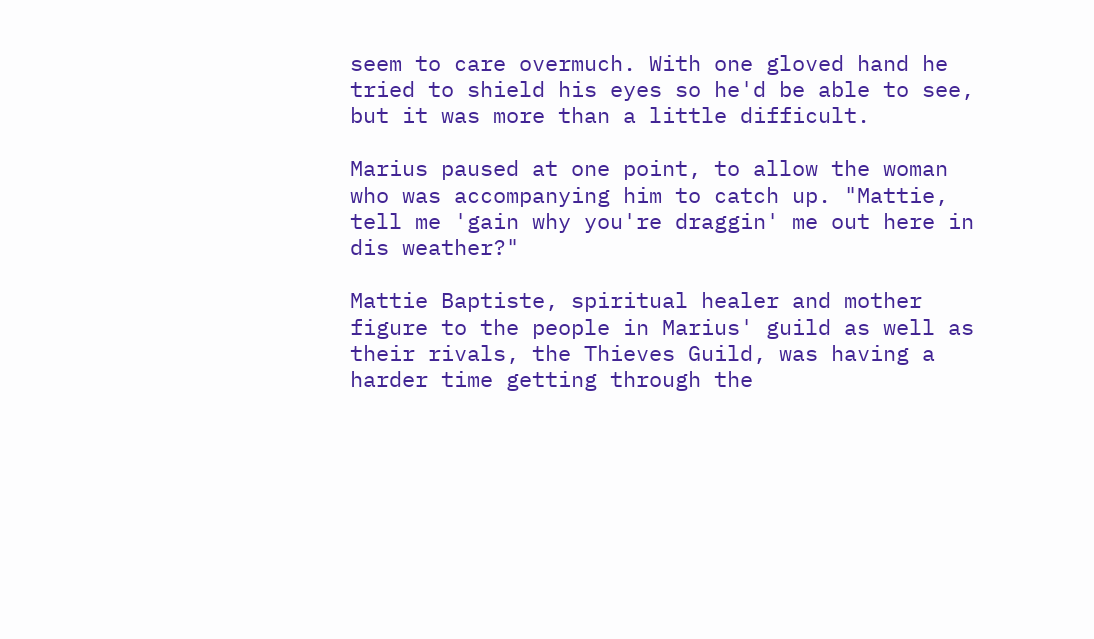seem to care overmuch. With one gloved hand he tried to shield his eyes so he'd be able to see, but it was more than a little difficult.

Marius paused at one point, to allow the woman who was accompanying him to catch up. "Mattie, tell me 'gain why you're draggin' me out here in dis weather?"

Mattie Baptiste, spiritual healer and mother figure to the people in Marius' guild as well as their rivals, the Thieves Guild, was having a harder time getting through the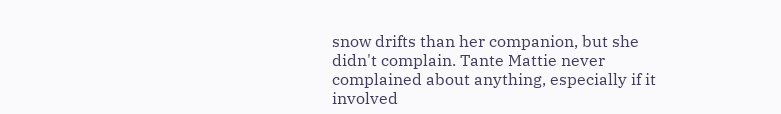snow drifts than her companion, but she didn't complain. Tante Mattie never complained about anything, especially if it involved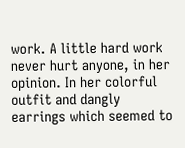work. A little hard work never hurt anyone, in her opinion. In her colorful outfit and dangly earrings which seemed to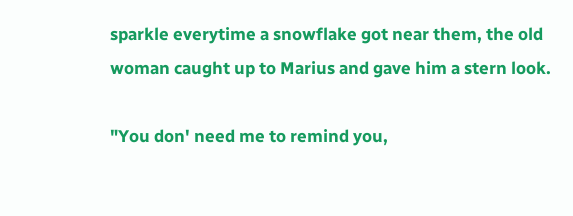sparkle everytime a snowflake got near them, the old woman caught up to Marius and gave him a stern look.

"You don' need me to remind you,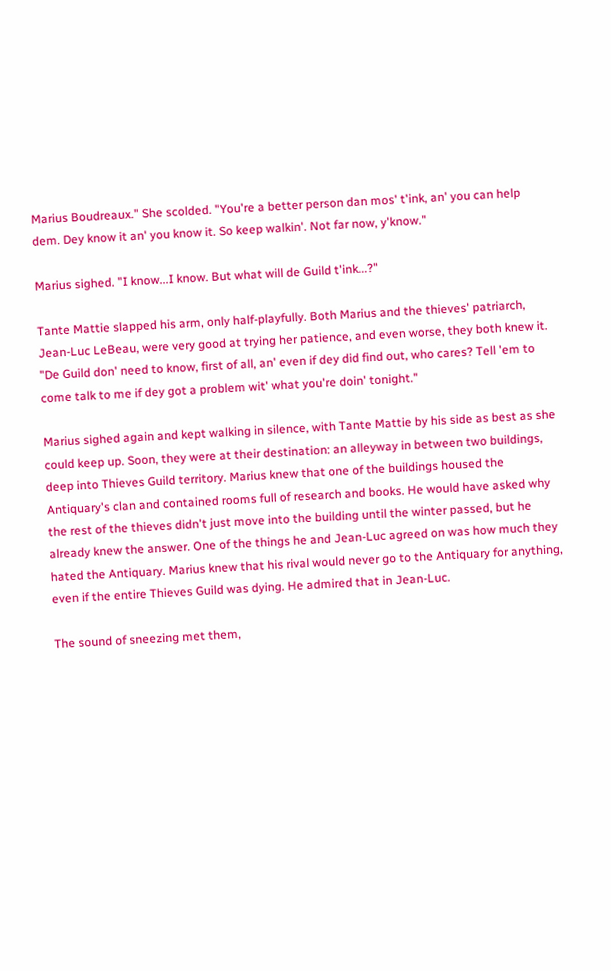Marius Boudreaux." She scolded. "You're a better person dan mos' t'ink, an' you can help dem. Dey know it an' you know it. So keep walkin'. Not far now, y'know."

Marius sighed. "I know...I know. But what will de Guild t'ink...?"

Tante Mattie slapped his arm, only half-playfully. Both Marius and the thieves' patriarch, Jean-Luc LeBeau, were very good at trying her patience, and even worse, they both knew it. "De Guild don' need to know, first of all, an' even if dey did find out, who cares? Tell 'em to come talk to me if dey got a problem wit' what you're doin' tonight."

Marius sighed again and kept walking in silence, with Tante Mattie by his side as best as she could keep up. Soon, they were at their destination: an alleyway in between two buildings, deep into Thieves Guild territory. Marius knew that one of the buildings housed the Antiquary's clan and contained rooms full of research and books. He would have asked why the rest of the thieves didn't just move into the building until the winter passed, but he already knew the answer. One of the things he and Jean-Luc agreed on was how much they hated the Antiquary. Marius knew that his rival would never go to the Antiquary for anything, even if the entire Thieves Guild was dying. He admired that in Jean-Luc.

The sound of sneezing met them,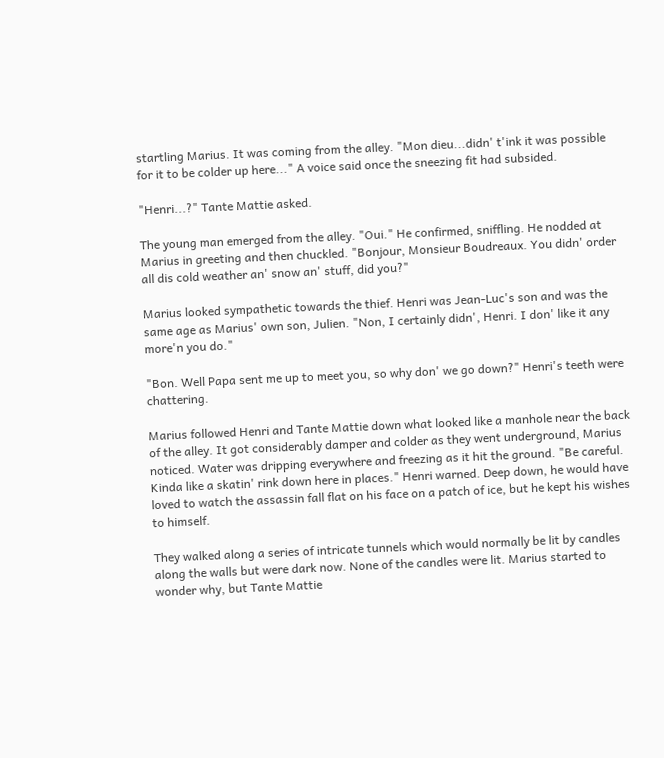startling Marius. It was coming from the alley. "Mon dieu...didn' t'ink it was possible for it to be colder up here..." A voice said once the sneezing fit had subsided.

"Henri...?" Tante Mattie asked.

The young man emerged from the alley. "Oui." He confirmed, sniffling. He nodded at Marius in greeting and then chuckled. "Bonjour, Monsieur Boudreaux. You didn' order all dis cold weather an' snow an' stuff, did you?"

Marius looked sympathetic towards the thief. Henri was Jean-Luc's son and was the same age as Marius' own son, Julien. "Non, I certainly didn', Henri. I don' like it any more'n you do."

"Bon. Well Papa sent me up to meet you, so why don' we go down?" Henri's teeth were chattering.

Marius followed Henri and Tante Mattie down what looked like a manhole near the back of the alley. It got considerably damper and colder as they went underground, Marius noticed. Water was dripping everywhere and freezing as it hit the ground. "Be careful. Kinda like a skatin' rink down here in places." Henri warned. Deep down, he would have loved to watch the assassin fall flat on his face on a patch of ice, but he kept his wishes to himself.

They walked along a series of intricate tunnels which would normally be lit by candles along the walls but were dark now. None of the candles were lit. Marius started to wonder why, but Tante Mattie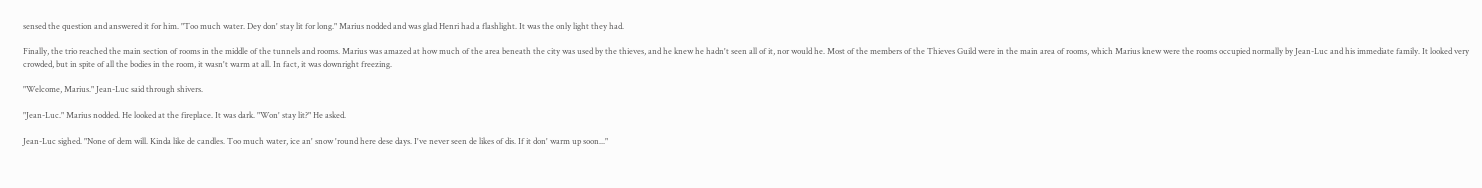sensed the question and answered it for him. "Too much water. Dey don' stay lit for long." Marius nodded and was glad Henri had a flashlight. It was the only light they had.

Finally, the trio reached the main section of rooms in the middle of the tunnels and rooms. Marius was amazed at how much of the area beneath the city was used by the thieves, and he knew he hadn't seen all of it, nor would he. Most of the members of the Thieves Guild were in the main area of rooms, which Marius knew were the rooms occupied normally by Jean-Luc and his immediate family. It looked very crowded, but in spite of all the bodies in the room, it wasn't warm at all. In fact, it was downright freezing.

"Welcome, Marius." Jean-Luc said through shivers.

"Jean-Luc." Marius nodded. He looked at the fireplace. It was dark. "Won' stay lit?" He asked.

Jean-Luc sighed. "None of dem will. Kinda like de candles. Too much water, ice an' snow 'round here dese days. I've never seen de likes of dis. If it don' warm up soon..."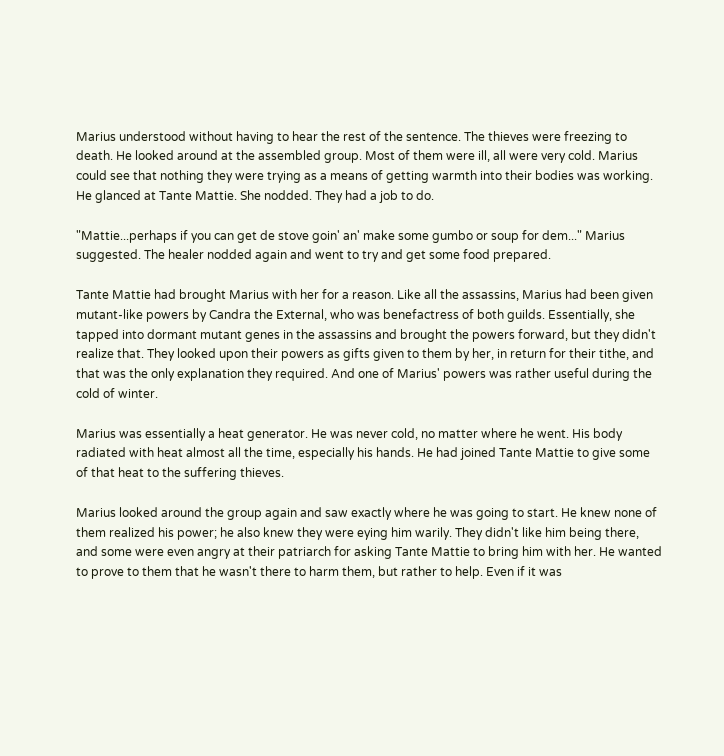Marius understood without having to hear the rest of the sentence. The thieves were freezing to death. He looked around at the assembled group. Most of them were ill, all were very cold. Marius could see that nothing they were trying as a means of getting warmth into their bodies was working. He glanced at Tante Mattie. She nodded. They had a job to do.

"Mattie...perhaps if you can get de stove goin' an' make some gumbo or soup for dem..." Marius suggested. The healer nodded again and went to try and get some food prepared.

Tante Mattie had brought Marius with her for a reason. Like all the assassins, Marius had been given mutant-like powers by Candra the External, who was benefactress of both guilds. Essentially, she tapped into dormant mutant genes in the assassins and brought the powers forward, but they didn't realize that. They looked upon their powers as gifts given to them by her, in return for their tithe, and that was the only explanation they required. And one of Marius' powers was rather useful during the cold of winter.

Marius was essentially a heat generator. He was never cold, no matter where he went. His body radiated with heat almost all the time, especially his hands. He had joined Tante Mattie to give some of that heat to the suffering thieves.

Marius looked around the group again and saw exactly where he was going to start. He knew none of them realized his power; he also knew they were eying him warily. They didn't like him being there, and some were even angry at their patriarch for asking Tante Mattie to bring him with her. He wanted to prove to them that he wasn't there to harm them, but rather to help. Even if it was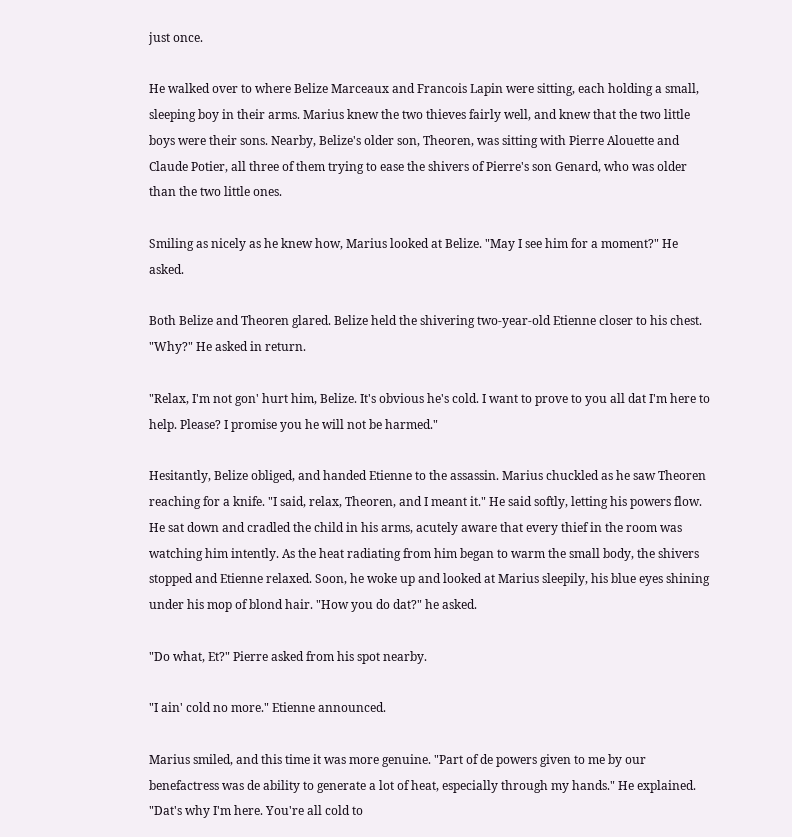just once.

He walked over to where Belize Marceaux and Francois Lapin were sitting, each holding a small, sleeping boy in their arms. Marius knew the two thieves fairly well, and knew that the two little boys were their sons. Nearby, Belize's older son, Theoren, was sitting with Pierre Alouette and Claude Potier, all three of them trying to ease the shivers of Pierre's son Genard, who was older than the two little ones.

Smiling as nicely as he knew how, Marius looked at Belize. "May I see him for a moment?" He asked.

Both Belize and Theoren glared. Belize held the shivering two-year-old Etienne closer to his chest. "Why?" He asked in return.

"Relax, I'm not gon' hurt him, Belize. It's obvious he's cold. I want to prove to you all dat I'm here to help. Please? I promise you he will not be harmed."

Hesitantly, Belize obliged, and handed Etienne to the assassin. Marius chuckled as he saw Theoren reaching for a knife. "I said, relax, Theoren, and I meant it." He said softly, letting his powers flow. He sat down and cradled the child in his arms, acutely aware that every thief in the room was watching him intently. As the heat radiating from him began to warm the small body, the shivers stopped and Etienne relaxed. Soon, he woke up and looked at Marius sleepily, his blue eyes shining under his mop of blond hair. "How you do dat?" he asked.

"Do what, Et?" Pierre asked from his spot nearby.

"I ain' cold no more." Etienne announced.

Marius smiled, and this time it was more genuine. "Part of de powers given to me by our benefactress was de ability to generate a lot of heat, especially through my hands." He explained. "Dat's why I'm here. You're all cold to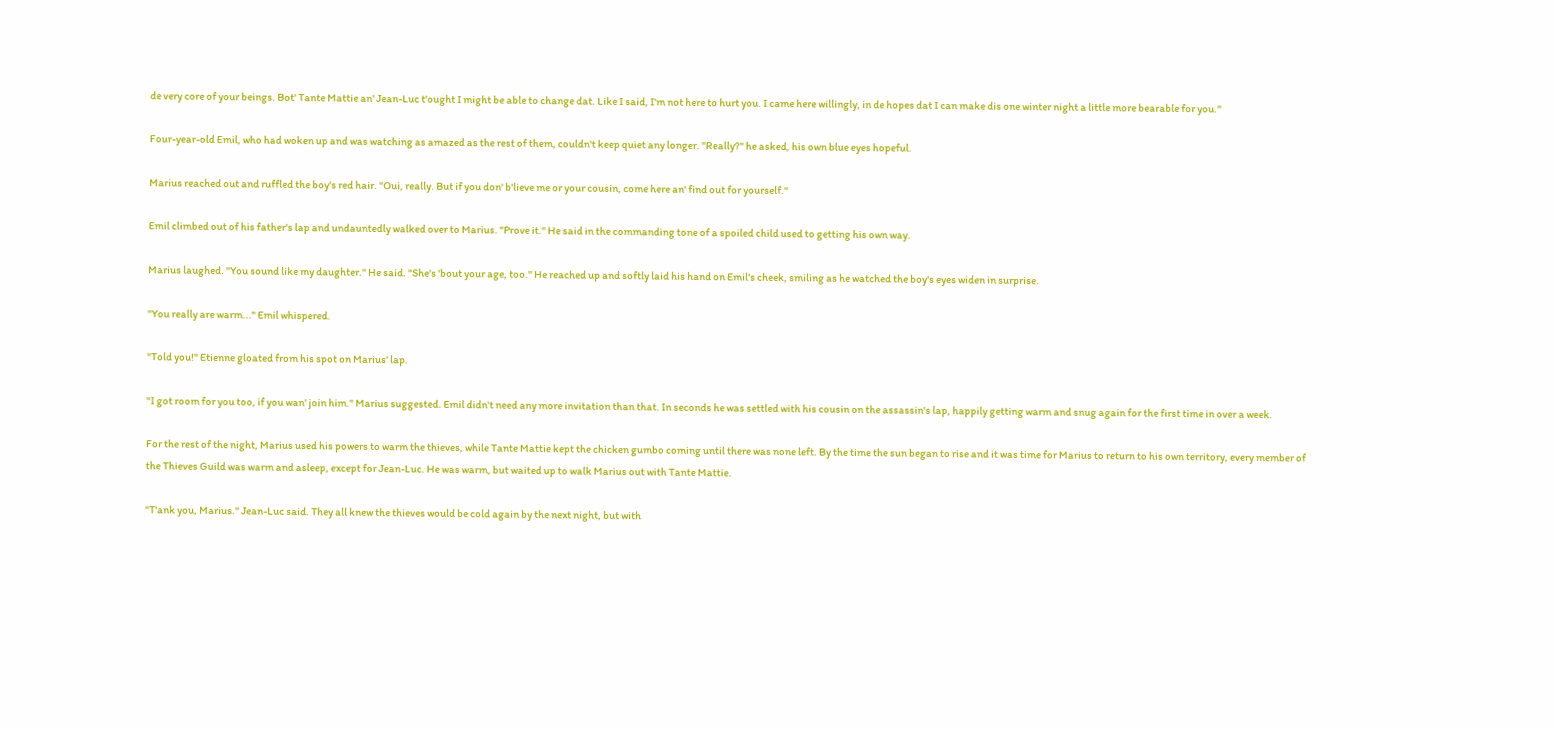de very core of your beings. Bot' Tante Mattie an' Jean-Luc t'ought I might be able to change dat. Like I said, I'm not here to hurt you. I came here willingly, in de hopes dat I can make dis one winter night a little more bearable for you."

Four-year-old Emil, who had woken up and was watching as amazed as the rest of them, couldn't keep quiet any longer. "Really?" he asked, his own blue eyes hopeful.

Marius reached out and ruffled the boy's red hair. "Oui, really. But if you don' b'lieve me or your cousin, come here an' find out for yourself."

Emil climbed out of his father's lap and undauntedly walked over to Marius. "Prove it." He said in the commanding tone of a spoiled child used to getting his own way.

Marius laughed. "You sound like my daughter." He said. "She's 'bout your age, too." He reached up and softly laid his hand on Emil's cheek, smiling as he watched the boy's eyes widen in surprise.

"You really are warm..." Emil whispered.

"Told you!" Etienne gloated from his spot on Marius' lap.

"I got room for you too, if you wan' join him." Marius suggested. Emil didn't need any more invitation than that. In seconds he was settled with his cousin on the assassin's lap, happily getting warm and snug again for the first time in over a week.

For the rest of the night, Marius used his powers to warm the thieves, while Tante Mattie kept the chicken gumbo coming until there was none left. By the time the sun began to rise and it was time for Marius to return to his own territory, every member of the Thieves Guild was warm and asleep, except for Jean-Luc. He was warm, but waited up to walk Marius out with Tante Mattie.

"T'ank you, Marius." Jean-Luc said. They all knew the thieves would be cold again by the next night, but with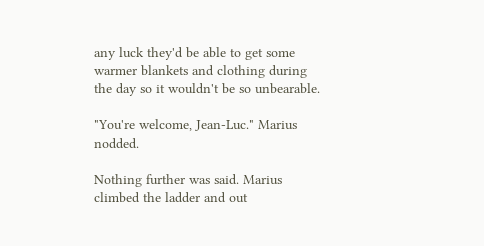any luck they'd be able to get some warmer blankets and clothing during the day so it wouldn't be so unbearable.

"You're welcome, Jean-Luc." Marius nodded.

Nothing further was said. Marius climbed the ladder and out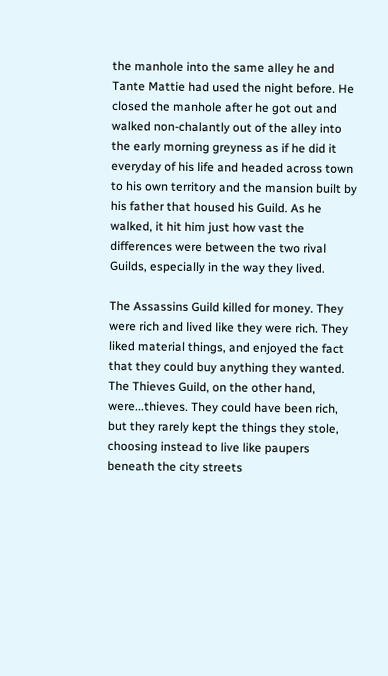the manhole into the same alley he and Tante Mattie had used the night before. He closed the manhole after he got out and walked non-chalantly out of the alley into the early morning greyness as if he did it everyday of his life and headed across town to his own territory and the mansion built by his father that housed his Guild. As he walked, it hit him just how vast the differences were between the two rival Guilds, especially in the way they lived.

The Assassins Guild killed for money. They were rich and lived like they were rich. They liked material things, and enjoyed the fact that they could buy anything they wanted. The Thieves Guild, on the other hand, were...thieves. They could have been rich, but they rarely kept the things they stole, choosing instead to live like paupers beneath the city streets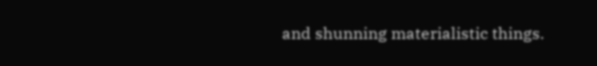and shunning materialistic things.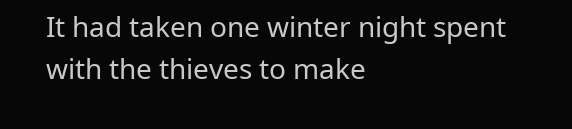It had taken one winter night spent with the thieves to make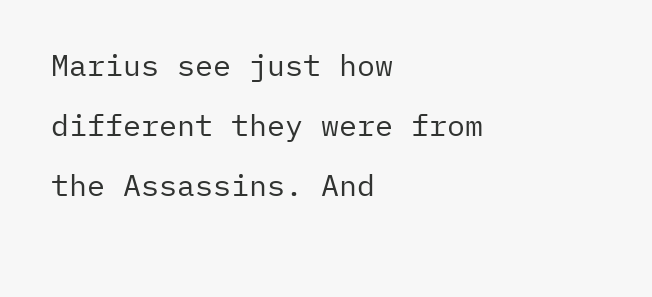Marius see just how different they were from the Assassins. And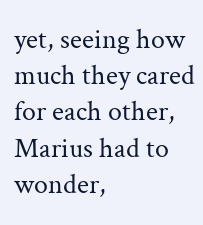yet, seeing how much they cared for each other, Marius had to wonder,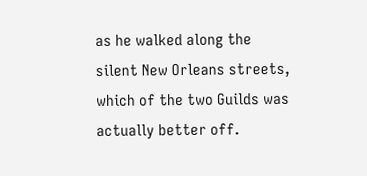as he walked along the silent New Orleans streets, which of the two Guilds was actually better off.